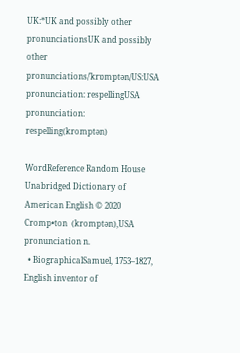UK:*UK and possibly other pronunciationsUK and possibly other pronunciations/ˈkrɒmptən/US:USA pronunciation: respellingUSA pronunciation: respelling(kromptən)

WordReference Random House Unabridged Dictionary of American English © 2020
Cromp•ton  (kromptən),USA pronunciation n.
  • BiographicalSamuel, 1753–1827, English inventor of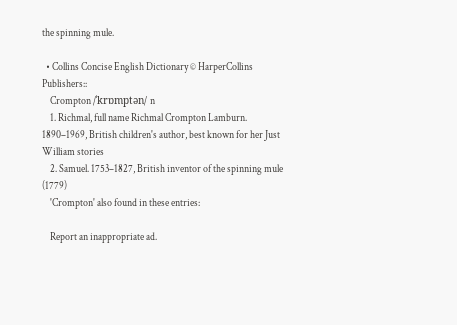the spinning mule.

  • Collins Concise English Dictionary © HarperCollins Publishers::
    Crompton /ˈkrɒmptən/ n
    1. Richmal, full name Richmal Crompton Lamburn. 1890–1969, British children's author, best known for her Just William stories
    2. Samuel. 1753–1827, British inventor of the spinning mule (1779)
    'Crompton' also found in these entries:

    Report an inappropriate ad.